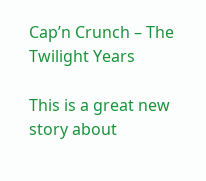Cap’n Crunch – The Twilight Years

This is a great new story about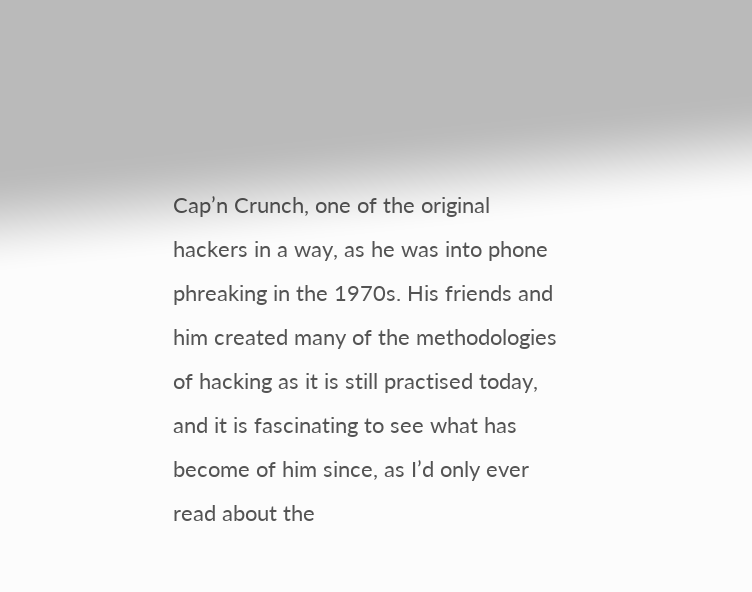Cap’n Crunch, one of the original hackers in a way, as he was into phone phreaking in the 1970s. His friends and him created many of the methodologies of hacking as it is still practised today, and it is fascinating to see what has become of him since, as I’d only ever read about the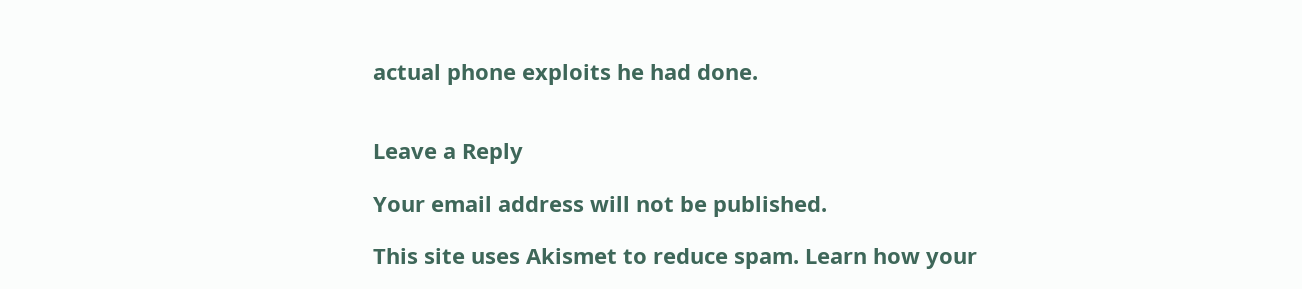actual phone exploits he had done.


Leave a Reply

Your email address will not be published.

This site uses Akismet to reduce spam. Learn how your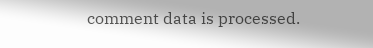comment data is processed.